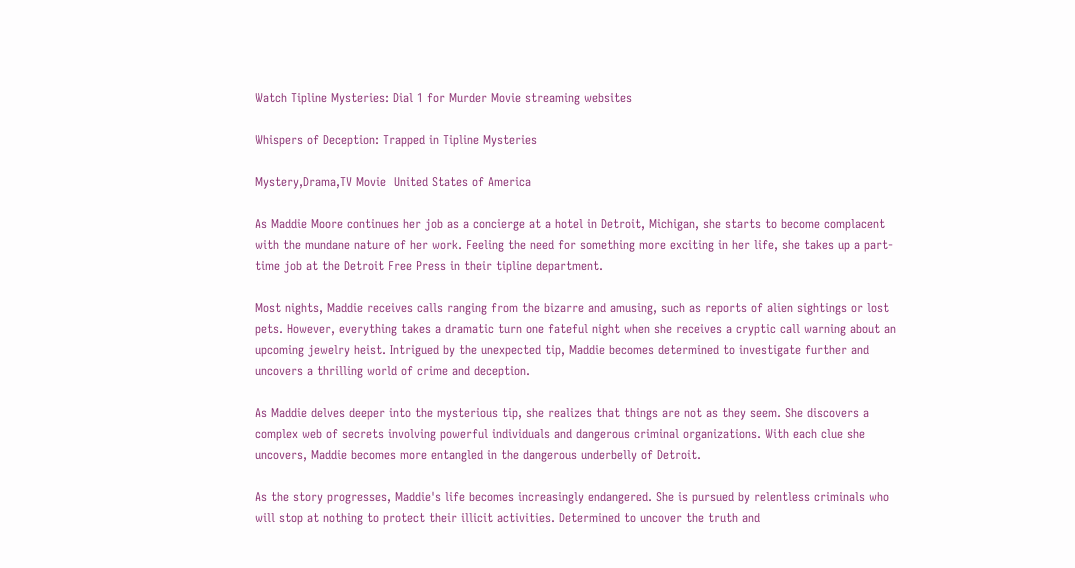Watch Tipline Mysteries: Dial 1 for Murder Movie streaming websites

Whispers of Deception: Trapped in Tipline Mysteries

Mystery,Drama,TV Movie  United States of America

As Maddie Moore continues her job as a concierge at a hotel in Detroit, Michigan, she starts to become complacent with the mundane nature of her work. Feeling the need for something more exciting in her life, she takes up a part-time job at the Detroit Free Press in their tipline department.

Most nights, Maddie receives calls ranging from the bizarre and amusing, such as reports of alien sightings or lost pets. However, everything takes a dramatic turn one fateful night when she receives a cryptic call warning about an upcoming jewelry heist. Intrigued by the unexpected tip, Maddie becomes determined to investigate further and uncovers a thrilling world of crime and deception.

As Maddie delves deeper into the mysterious tip, she realizes that things are not as they seem. She discovers a complex web of secrets involving powerful individuals and dangerous criminal organizations. With each clue she uncovers, Maddie becomes more entangled in the dangerous underbelly of Detroit.

As the story progresses, Maddie's life becomes increasingly endangered. She is pursued by relentless criminals who will stop at nothing to protect their illicit activities. Determined to uncover the truth and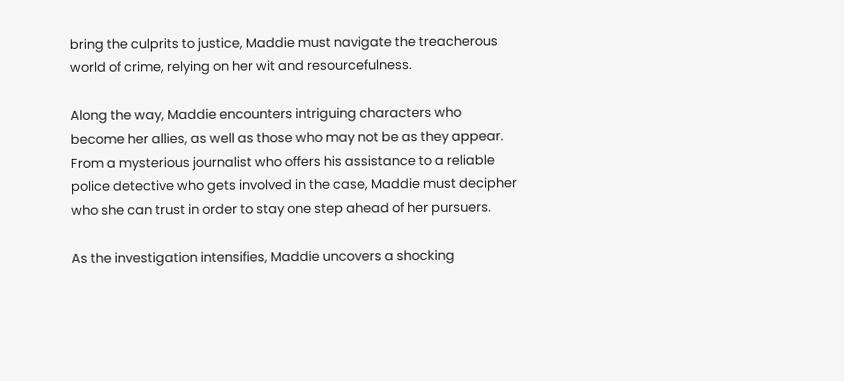bring the culprits to justice, Maddie must navigate the treacherous world of crime, relying on her wit and resourcefulness.

Along the way, Maddie encounters intriguing characters who become her allies, as well as those who may not be as they appear. From a mysterious journalist who offers his assistance to a reliable police detective who gets involved in the case, Maddie must decipher who she can trust in order to stay one step ahead of her pursuers.

As the investigation intensifies, Maddie uncovers a shocking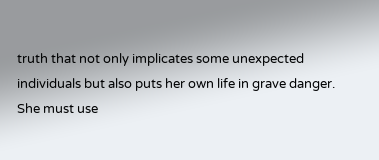truth that not only implicates some unexpected individuals but also puts her own life in grave danger. She must use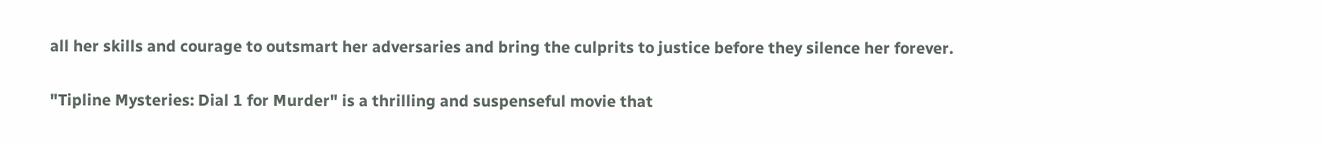all her skills and courage to outsmart her adversaries and bring the culprits to justice before they silence her forever.

"Tipline Mysteries: Dial 1 for Murder" is a thrilling and suspenseful movie that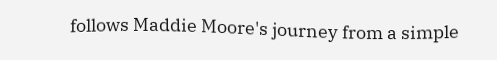follows Maddie Moore's journey from a simple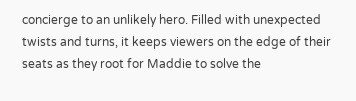concierge to an unlikely hero. Filled with unexpected twists and turns, it keeps viewers on the edge of their seats as they root for Maddie to solve the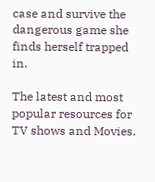case and survive the dangerous game she finds herself trapped in.

The latest and most popular resources for TV shows and Movies.